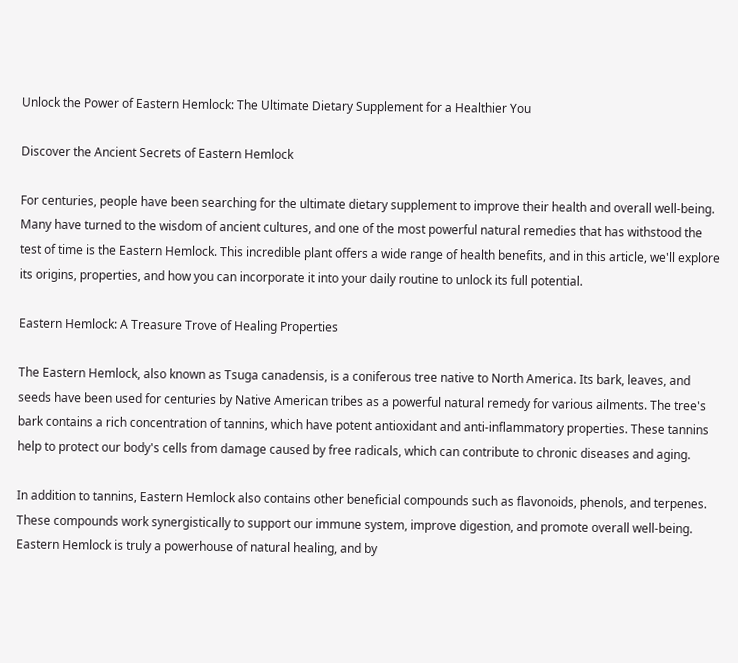Unlock the Power of Eastern Hemlock: The Ultimate Dietary Supplement for a Healthier You

Discover the Ancient Secrets of Eastern Hemlock

For centuries, people have been searching for the ultimate dietary supplement to improve their health and overall well-being. Many have turned to the wisdom of ancient cultures, and one of the most powerful natural remedies that has withstood the test of time is the Eastern Hemlock. This incredible plant offers a wide range of health benefits, and in this article, we'll explore its origins, properties, and how you can incorporate it into your daily routine to unlock its full potential.

Eastern Hemlock: A Treasure Trove of Healing Properties

The Eastern Hemlock, also known as Tsuga canadensis, is a coniferous tree native to North America. Its bark, leaves, and seeds have been used for centuries by Native American tribes as a powerful natural remedy for various ailments. The tree's bark contains a rich concentration of tannins, which have potent antioxidant and anti-inflammatory properties. These tannins help to protect our body's cells from damage caused by free radicals, which can contribute to chronic diseases and aging.

In addition to tannins, Eastern Hemlock also contains other beneficial compounds such as flavonoids, phenols, and terpenes. These compounds work synergistically to support our immune system, improve digestion, and promote overall well-being. Eastern Hemlock is truly a powerhouse of natural healing, and by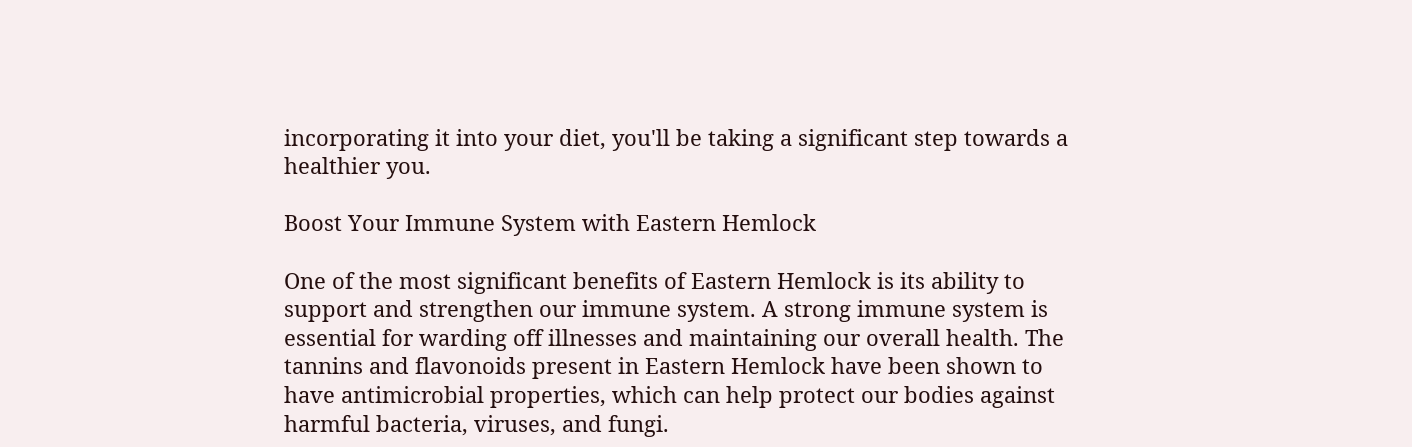incorporating it into your diet, you'll be taking a significant step towards a healthier you.

Boost Your Immune System with Eastern Hemlock

One of the most significant benefits of Eastern Hemlock is its ability to support and strengthen our immune system. A strong immune system is essential for warding off illnesses and maintaining our overall health. The tannins and flavonoids present in Eastern Hemlock have been shown to have antimicrobial properties, which can help protect our bodies against harmful bacteria, viruses, and fungi.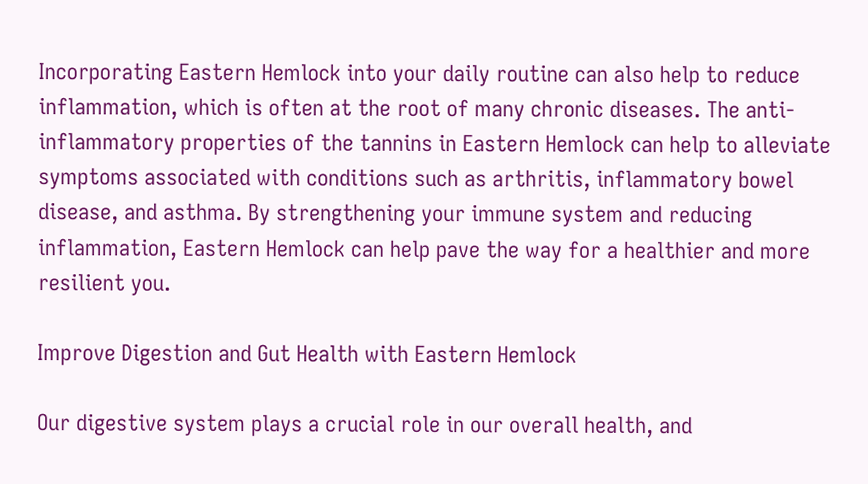Incorporating Eastern Hemlock into your daily routine can also help to reduce inflammation, which is often at the root of many chronic diseases. The anti-inflammatory properties of the tannins in Eastern Hemlock can help to alleviate symptoms associated with conditions such as arthritis, inflammatory bowel disease, and asthma. By strengthening your immune system and reducing inflammation, Eastern Hemlock can help pave the way for a healthier and more resilient you.

Improve Digestion and Gut Health with Eastern Hemlock

Our digestive system plays a crucial role in our overall health, and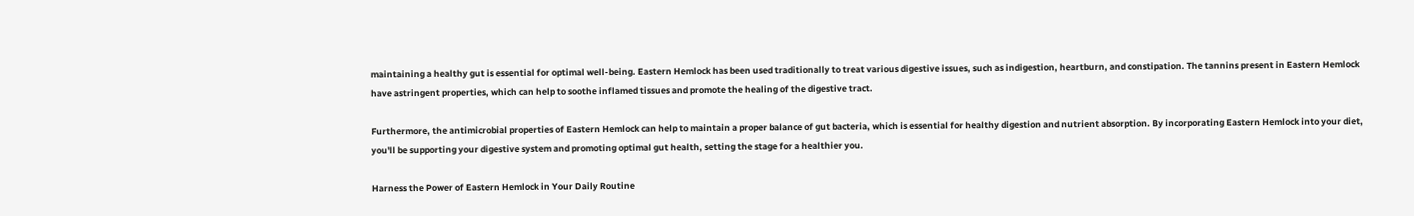maintaining a healthy gut is essential for optimal well-being. Eastern Hemlock has been used traditionally to treat various digestive issues, such as indigestion, heartburn, and constipation. The tannins present in Eastern Hemlock have astringent properties, which can help to soothe inflamed tissues and promote the healing of the digestive tract.

Furthermore, the antimicrobial properties of Eastern Hemlock can help to maintain a proper balance of gut bacteria, which is essential for healthy digestion and nutrient absorption. By incorporating Eastern Hemlock into your diet, you'll be supporting your digestive system and promoting optimal gut health, setting the stage for a healthier you.

Harness the Power of Eastern Hemlock in Your Daily Routine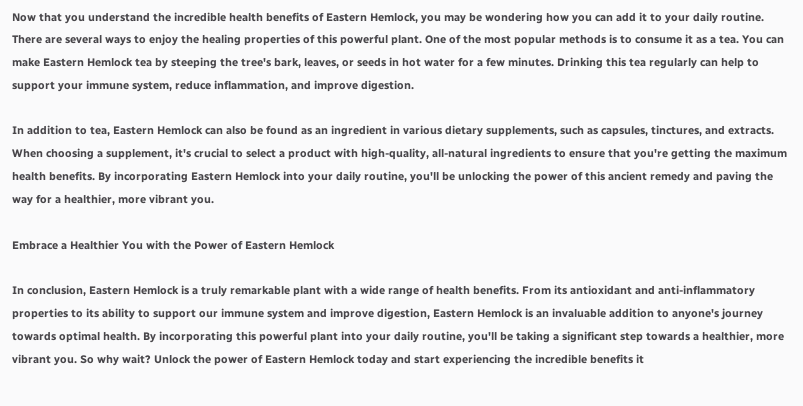Now that you understand the incredible health benefits of Eastern Hemlock, you may be wondering how you can add it to your daily routine. There are several ways to enjoy the healing properties of this powerful plant. One of the most popular methods is to consume it as a tea. You can make Eastern Hemlock tea by steeping the tree's bark, leaves, or seeds in hot water for a few minutes. Drinking this tea regularly can help to support your immune system, reduce inflammation, and improve digestion.

In addition to tea, Eastern Hemlock can also be found as an ingredient in various dietary supplements, such as capsules, tinctures, and extracts. When choosing a supplement, it's crucial to select a product with high-quality, all-natural ingredients to ensure that you're getting the maximum health benefits. By incorporating Eastern Hemlock into your daily routine, you'll be unlocking the power of this ancient remedy and paving the way for a healthier, more vibrant you.

Embrace a Healthier You with the Power of Eastern Hemlock

In conclusion, Eastern Hemlock is a truly remarkable plant with a wide range of health benefits. From its antioxidant and anti-inflammatory properties to its ability to support our immune system and improve digestion, Eastern Hemlock is an invaluable addition to anyone's journey towards optimal health. By incorporating this powerful plant into your daily routine, you'll be taking a significant step towards a healthier, more vibrant you. So why wait? Unlock the power of Eastern Hemlock today and start experiencing the incredible benefits it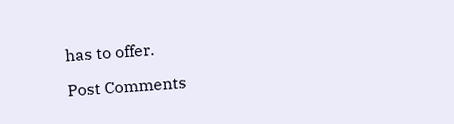has to offer.

Post Comments